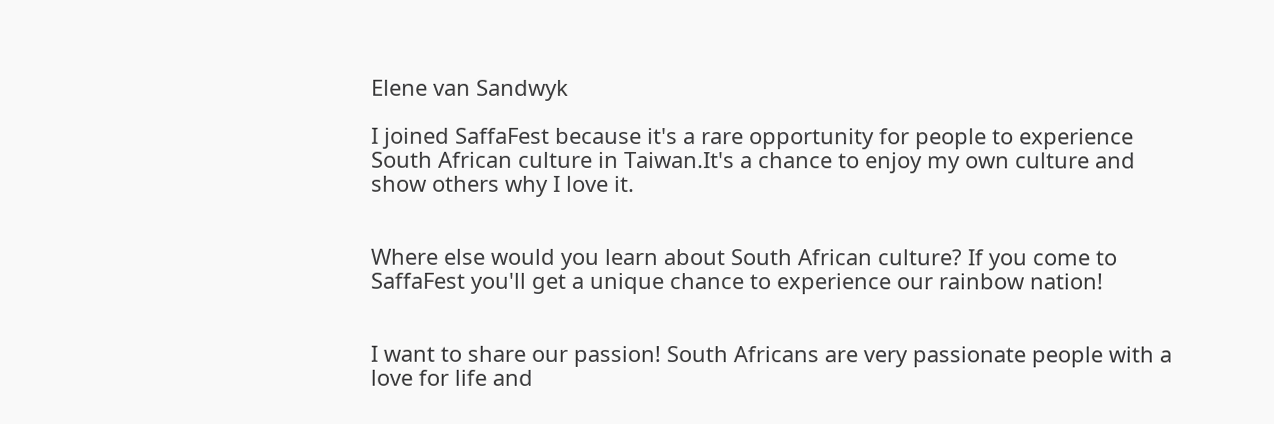Elene van Sandwyk

I joined SaffaFest because it's a rare opportunity for people to experience South African culture in Taiwan.It's a chance to enjoy my own culture and show others why I love it.


Where else would you learn about South African culture? If you come to SaffaFest you'll get a unique chance to experience our rainbow nation!


I want to share our passion! South Africans are very passionate people with a love for life and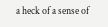a heck of a sense of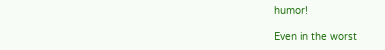humor!

Even in the worst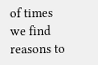of times we find reasons to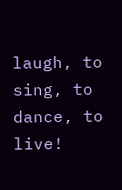laugh, to sing, to dance, to live!